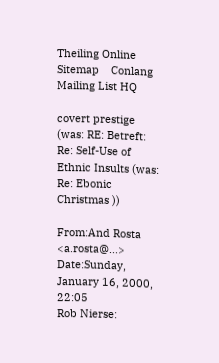Theiling Online    Sitemap    Conlang Mailing List HQ

covert prestige (was: RE: Betreft: Re: Self-Use of Ethnic Insults (was: Re: Ebonic Christmas ))

From:And Rosta <a.rosta@...>
Date:Sunday, January 16, 2000, 22:05
Rob Nierse: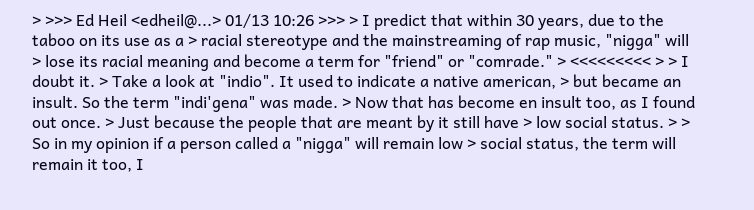> >>> Ed Heil <edheil@...> 01/13 10:26 >>> > I predict that within 30 years, due to the taboo on its use as a > racial stereotype and the mainstreaming of rap music, "nigga" will > lose its racial meaning and become a term for "friend" or "comrade." > <<<<<<<<< > > I doubt it. > Take a look at "indio". It used to indicate a native american, > but became an insult. So the term "indi'gena" was made. > Now that has become en insult too, as I found out once. > Just because the people that are meant by it still have > low social status. > > So in my opinion if a person called a "nigga" will remain low > social status, the term will remain it too, I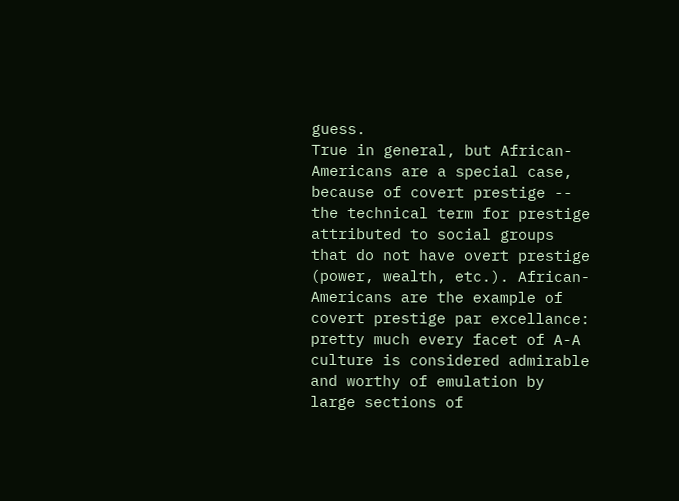guess.
True in general, but African-Americans are a special case, because of covert prestige -- the technical term for prestige attributed to social groups that do not have overt prestige (power, wealth, etc.). African-Americans are the example of covert prestige par excellance: pretty much every facet of A-A culture is considered admirable and worthy of emulation by large sections of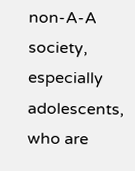non-A-A society, especially adolescents, who are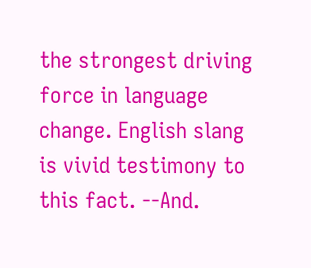the strongest driving force in language change. English slang is vivid testimony to this fact. --And.